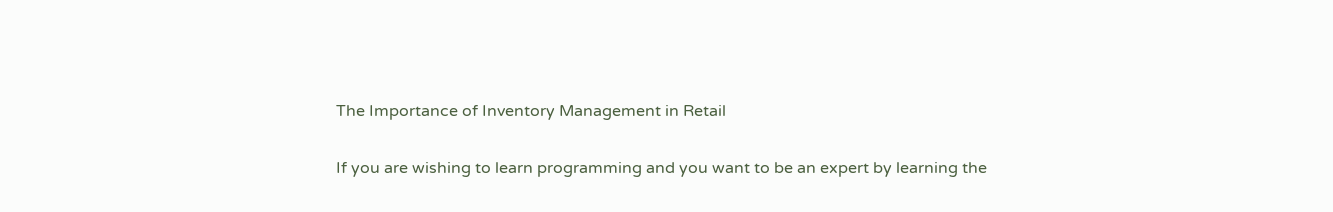The Importance of Inventory Management in Retail

If you are wishing to learn programming and you want to be an expert by learning the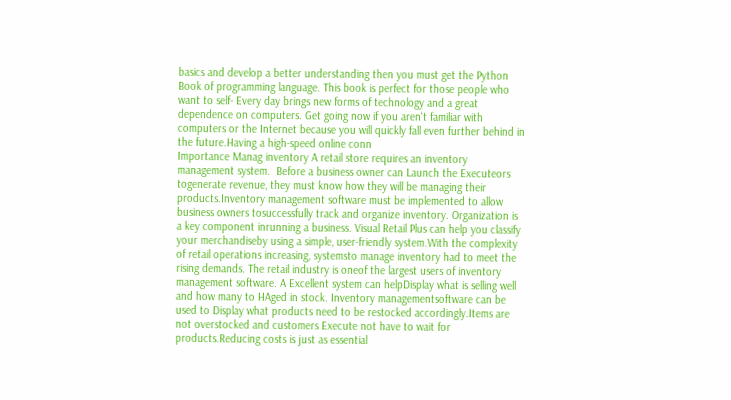basics and develop a better understanding then you must get the Python Book of programming language. This book is perfect for those people who want to self- Every day brings new forms of technology and a great dependence on computers. Get going now if you aren't familiar with computers or the Internet because you will quickly fall even further behind in the future.Having a high-speed online conn
Importance Manag inventory A retail store requires an inventory management system.  Before a business owner can Launch the Executeors togenerate revenue, they must know how they will be managing their products.Inventory management software must be implemented to allow business owners tosuccessfully track and organize inventory. Organization is a key component inrunning a business. Visual Retail Plus can help you classify your merchandiseby using a simple, user-friendly system.With the complexity of retail operations increasing, systemsto manage inventory had to meet the rising demands. The retail industry is oneof the largest users of inventory management software. A Excellent system can helpDisplay what is selling well and how many to HAged in stock. Inventory managementsoftware can be used to Display what products need to be restocked accordingly.Items are not overstocked and customers Execute not have to wait for products.Reducing costs is just as essential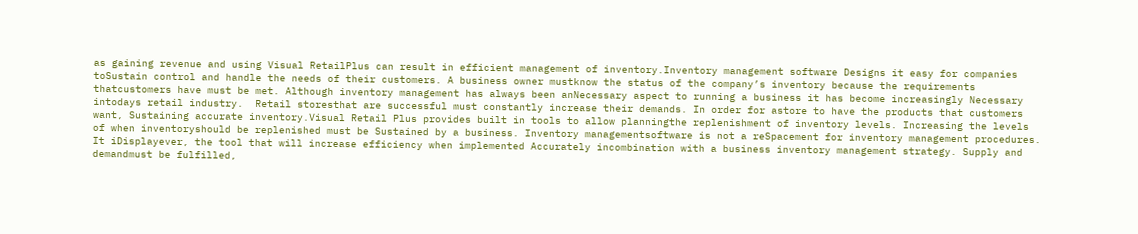as gaining revenue and using Visual RetailPlus can result in efficient management of inventory.Inventory management software Designs it easy for companies toSustain control and handle the needs of their customers. A business owner mustknow the status of the company’s inventory because the requirements thatcustomers have must be met. Although inventory management has always been anNecessary aspect to running a business it has become increasingly Necessary intodays retail industry.  Retail storesthat are successful must constantly increase their demands. In order for astore to have the products that customers want, Sustaining accurate inventory.Visual Retail Plus provides built in tools to allow planningthe replenishment of inventory levels. Increasing the levels of when inventoryshould be replenished must be Sustained by a business. Inventory managementsoftware is not a reSpacement for inventory management procedures. It iDisplayever, the tool that will increase efficiency when implemented Accurately incombination with a business inventory management strategy. Supply and demandmust be fulfilled,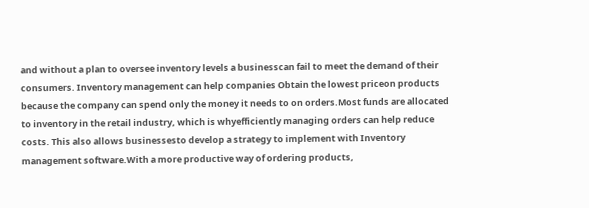and without a plan to oversee inventory levels a businesscan fail to meet the demand of their consumers. Inventory management can help companies Obtain the lowest priceon products because the company can spend only the money it needs to on orders.Most funds are allocated to inventory in the retail industry, which is whyefficiently managing orders can help reduce costs. This also allows businessesto develop a strategy to implement with Inventory management software.With a more productive way of ordering products,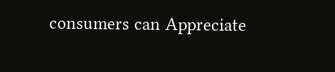consumers can Appreciate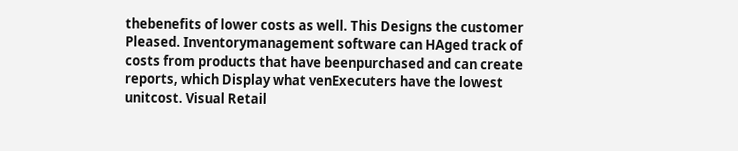thebenefits of lower costs as well. This Designs the customer Pleased. Inventorymanagement software can HAged track of costs from products that have beenpurchased and can create reports, which Display what venExecuters have the lowest unitcost. Visual Retail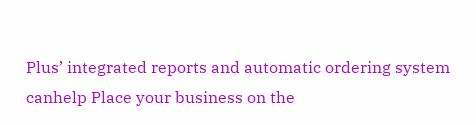Plus’ integrated reports and automatic ordering system canhelp Place your business on the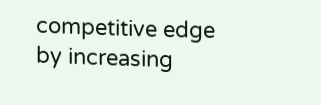competitive edge by increasing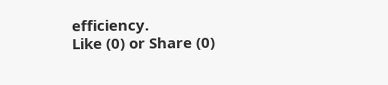efficiency.
Like (0) or Share (0)